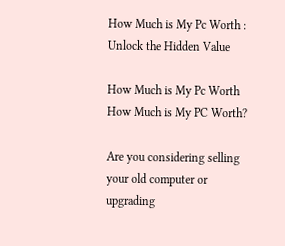How Much is My Pc Worth : Unlock the Hidden Value

How Much is My Pc Worth
How Much is My PC Worth?

Are you considering selling your old computer or upgrading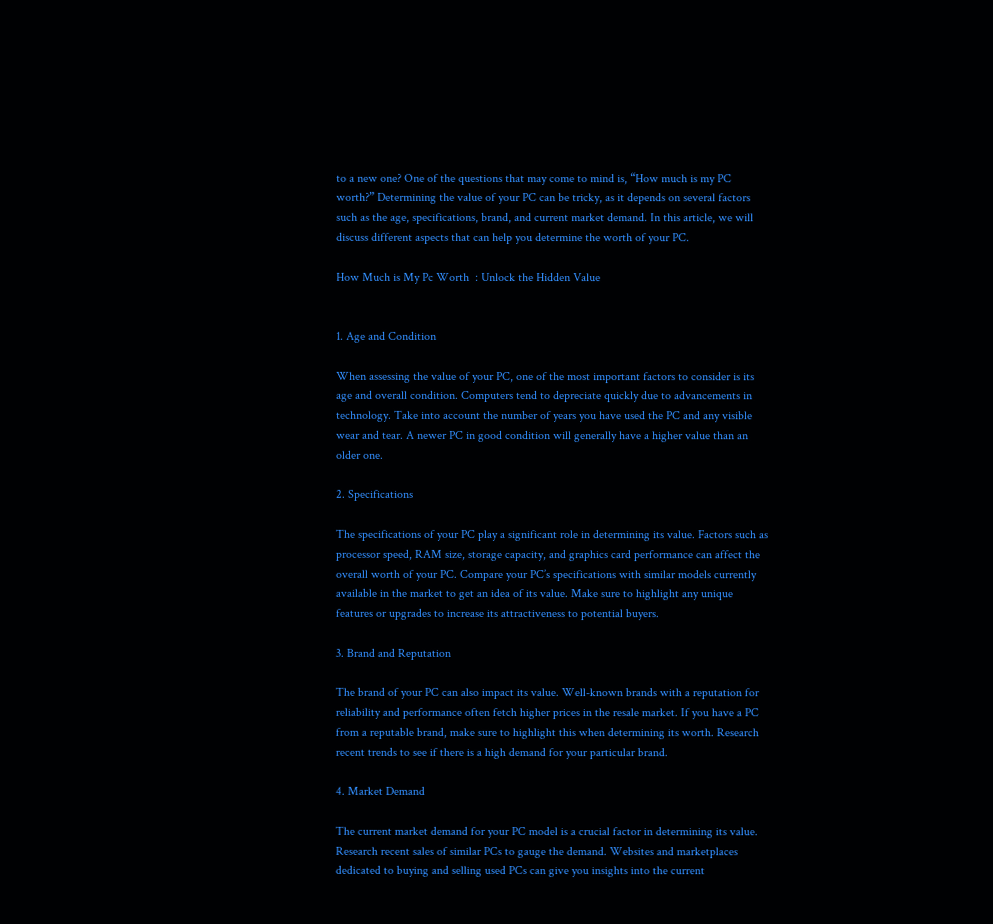to a new one? One of the questions that may come to mind is, “How much is my PC worth?” Determining the value of your PC can be tricky, as it depends on several factors such as the age, specifications, brand, and current market demand. In this article, we will discuss different aspects that can help you determine the worth of your PC.

How Much is My Pc Worth  : Unlock the Hidden Value


1. Age and Condition

When assessing the value of your PC, one of the most important factors to consider is its age and overall condition. Computers tend to depreciate quickly due to advancements in technology. Take into account the number of years you have used the PC and any visible wear and tear. A newer PC in good condition will generally have a higher value than an older one.

2. Specifications

The specifications of your PC play a significant role in determining its value. Factors such as processor speed, RAM size, storage capacity, and graphics card performance can affect the overall worth of your PC. Compare your PC’s specifications with similar models currently available in the market to get an idea of its value. Make sure to highlight any unique features or upgrades to increase its attractiveness to potential buyers.

3. Brand and Reputation

The brand of your PC can also impact its value. Well-known brands with a reputation for reliability and performance often fetch higher prices in the resale market. If you have a PC from a reputable brand, make sure to highlight this when determining its worth. Research recent trends to see if there is a high demand for your particular brand.

4. Market Demand

The current market demand for your PC model is a crucial factor in determining its value. Research recent sales of similar PCs to gauge the demand. Websites and marketplaces dedicated to buying and selling used PCs can give you insights into the current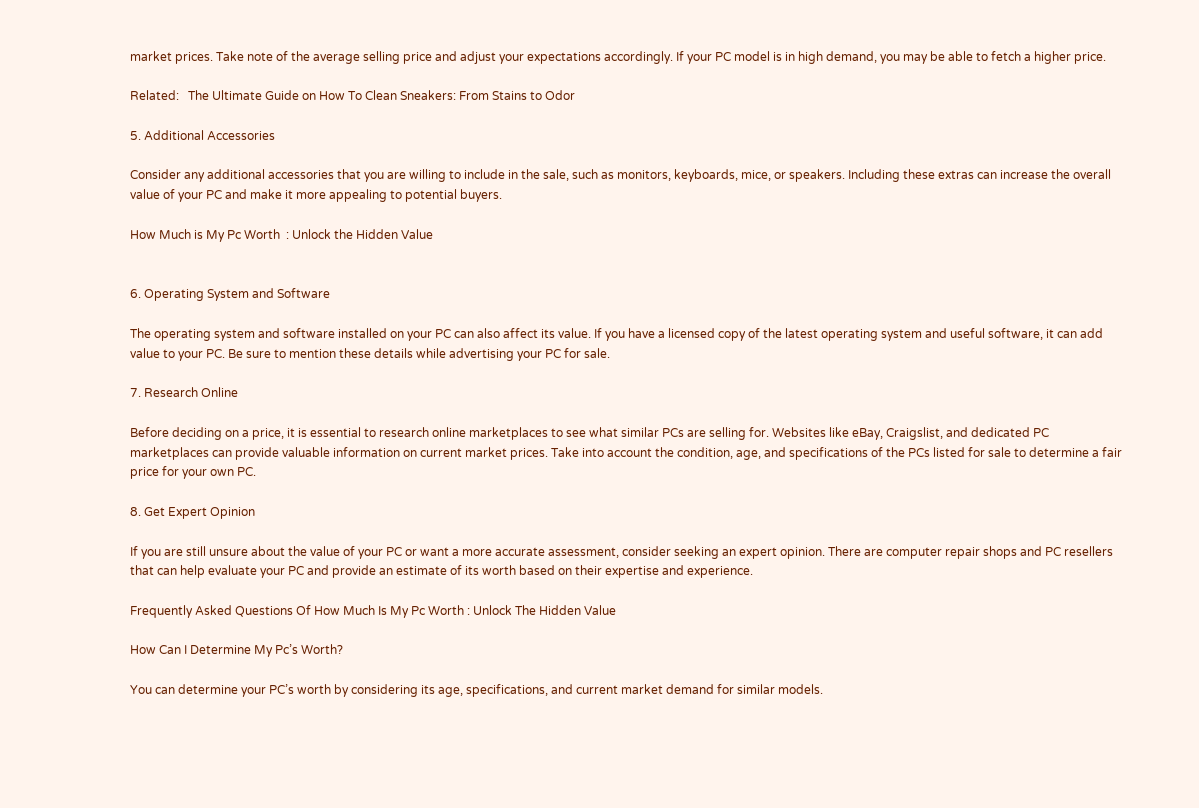market prices. Take note of the average selling price and adjust your expectations accordingly. If your PC model is in high demand, you may be able to fetch a higher price.

Related:   The Ultimate Guide on How To Clean Sneakers: From Stains to Odor

5. Additional Accessories

Consider any additional accessories that you are willing to include in the sale, such as monitors, keyboards, mice, or speakers. Including these extras can increase the overall value of your PC and make it more appealing to potential buyers.

How Much is My Pc Worth  : Unlock the Hidden Value


6. Operating System and Software

The operating system and software installed on your PC can also affect its value. If you have a licensed copy of the latest operating system and useful software, it can add value to your PC. Be sure to mention these details while advertising your PC for sale.

7. Research Online

Before deciding on a price, it is essential to research online marketplaces to see what similar PCs are selling for. Websites like eBay, Craigslist, and dedicated PC marketplaces can provide valuable information on current market prices. Take into account the condition, age, and specifications of the PCs listed for sale to determine a fair price for your own PC.

8. Get Expert Opinion

If you are still unsure about the value of your PC or want a more accurate assessment, consider seeking an expert opinion. There are computer repair shops and PC resellers that can help evaluate your PC and provide an estimate of its worth based on their expertise and experience.

Frequently Asked Questions Of How Much Is My Pc Worth : Unlock The Hidden Value

How Can I Determine My Pc’s Worth?

You can determine your PC’s worth by considering its age, specifications, and current market demand for similar models.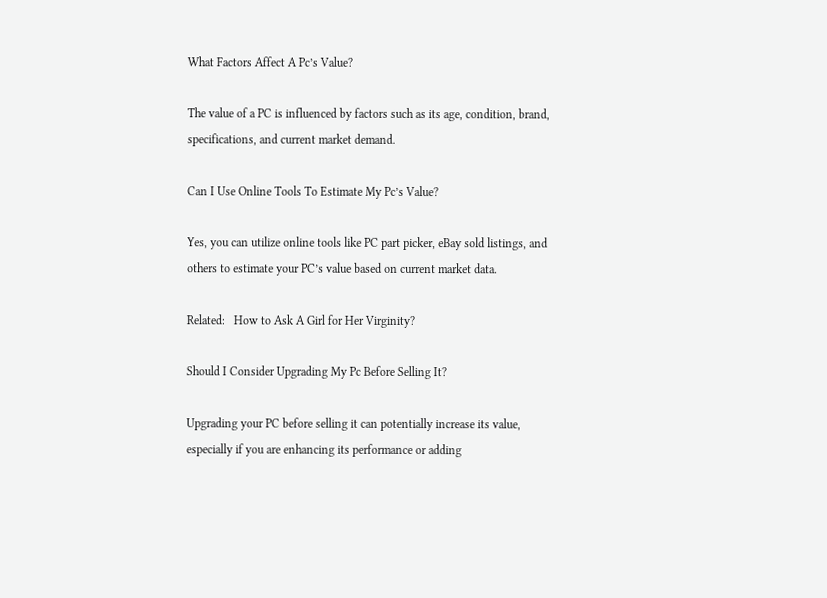What Factors Affect A Pc’s Value?

The value of a PC is influenced by factors such as its age, condition, brand, specifications, and current market demand.

Can I Use Online Tools To Estimate My Pc’s Value?

Yes, you can utilize online tools like PC part picker, eBay sold listings, and others to estimate your PC’s value based on current market data.

Related:   How to Ask A Girl for Her Virginity?

Should I Consider Upgrading My Pc Before Selling It?

Upgrading your PC before selling it can potentially increase its value, especially if you are enhancing its performance or adding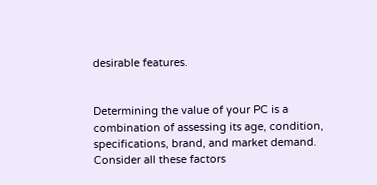desirable features.


Determining the value of your PC is a combination of assessing its age, condition, specifications, brand, and market demand. Consider all these factors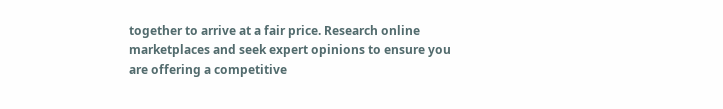together to arrive at a fair price. Research online marketplaces and seek expert opinions to ensure you are offering a competitive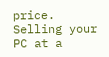price. Selling your PC at a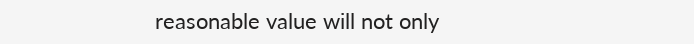reasonable value will not only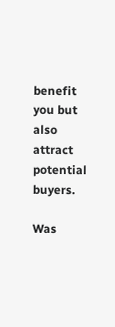benefit you but also attract potential buyers.

Was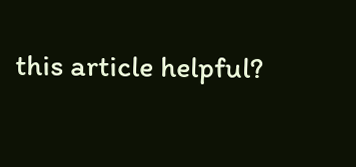this article helpful?